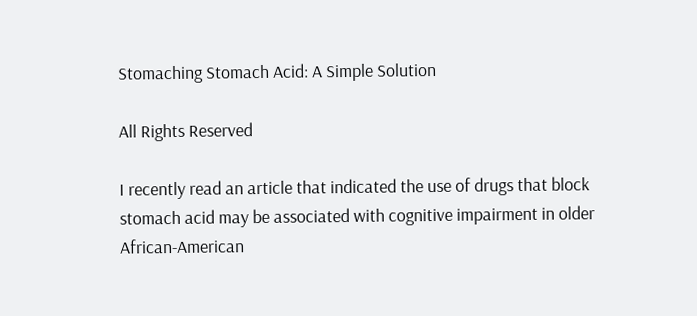Stomaching Stomach Acid: A Simple Solution

All Rights Reserved

I recently read an article that indicated the use of drugs that block stomach acid may be associated with cognitive impairment in older African-American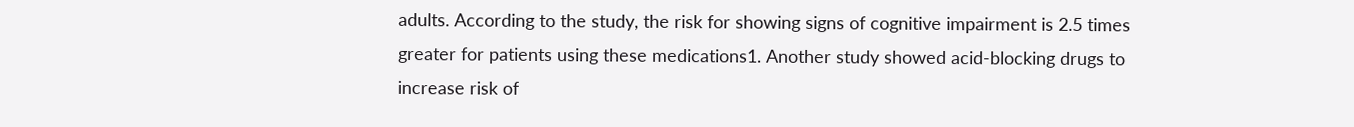adults. According to the study, the risk for showing signs of cognitive impairment is 2.5 times greater for patients using these medications1. Another study showed acid-blocking drugs to increase risk of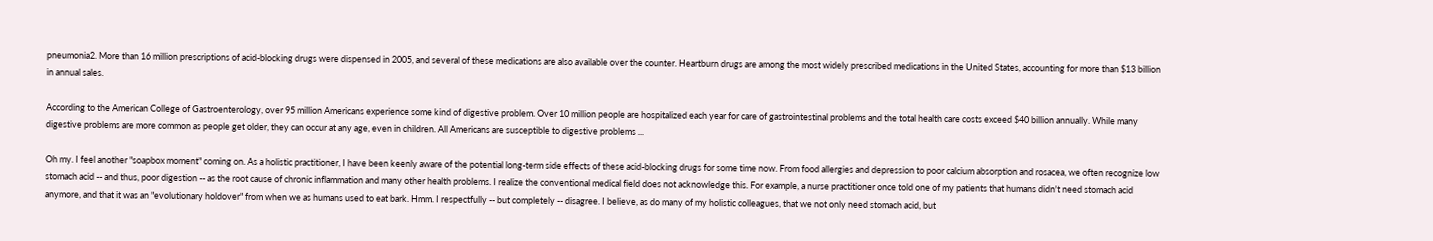pneumonia2. More than 16 million prescriptions of acid-blocking drugs were dispensed in 2005, and several of these medications are also available over the counter. Heartburn drugs are among the most widely prescribed medications in the United States, accounting for more than $13 billion in annual sales.

According to the American College of Gastroenterology, over 95 million Americans experience some kind of digestive problem. Over 10 million people are hospitalized each year for care of gastrointestinal problems and the total health care costs exceed $40 billion annually. While many digestive problems are more common as people get older, they can occur at any age, even in children. All Americans are susceptible to digestive problems ...

Oh my. I feel another "soapbox moment" coming on. As a holistic practitioner, I have been keenly aware of the potential long-term side effects of these acid-blocking drugs for some time now. From food allergies and depression to poor calcium absorption and rosacea, we often recognize low stomach acid -- and thus, poor digestion -- as the root cause of chronic inflammation and many other health problems. I realize the conventional medical field does not acknowledge this. For example, a nurse practitioner once told one of my patients that humans didn't need stomach acid anymore, and that it was an "evolutionary holdover" from when we as humans used to eat bark. Hmm. I respectfully -- but completely -- disagree. I believe, as do many of my holistic colleagues, that we not only need stomach acid, but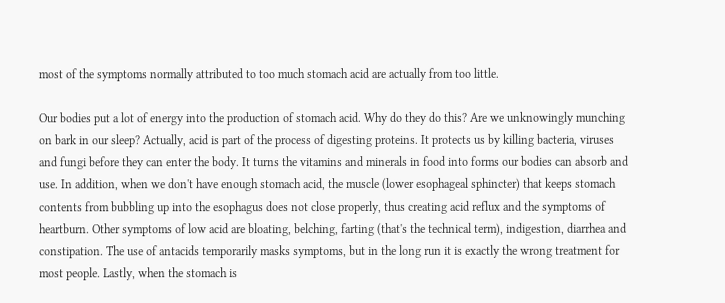most of the symptoms normally attributed to too much stomach acid are actually from too little.

Our bodies put a lot of energy into the production of stomach acid. Why do they do this? Are we unknowingly munching on bark in our sleep? Actually, acid is part of the process of digesting proteins. It protects us by killing bacteria, viruses and fungi before they can enter the body. It turns the vitamins and minerals in food into forms our bodies can absorb and use. In addition, when we don't have enough stomach acid, the muscle (lower esophageal sphincter) that keeps stomach contents from bubbling up into the esophagus does not close properly, thus creating acid reflux and the symptoms of heartburn. Other symptoms of low acid are bloating, belching, farting (that's the technical term), indigestion, diarrhea and constipation. The use of antacids temporarily masks symptoms, but in the long run it is exactly the wrong treatment for most people. Lastly, when the stomach is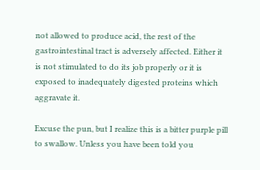not allowed to produce acid, the rest of the gastrointestinal tract is adversely affected. Either it is not stimulated to do its job properly or it is exposed to inadequately digested proteins which aggravate it.

Excuse the pun, but I realize this is a bitter purple pill to swallow. Unless you have been told you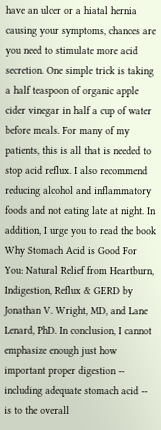have an ulcer or a hiatal hernia causing your symptoms, chances are you need to stimulate more acid secretion. One simple trick is taking a half teaspoon of organic apple cider vinegar in half a cup of water before meals. For many of my patients, this is all that is needed to stop acid reflux. I also recommend reducing alcohol and inflammatory foods and not eating late at night. In addition, I urge you to read the book Why Stomach Acid is Good For You: Natural Relief from Heartburn, Indigestion, Reflux & GERD by Jonathan V. Wright, MD, and Lane Lenard, PhD. In conclusion, I cannot emphasize enough just how important proper digestion -- including adequate stomach acid -- is to the overall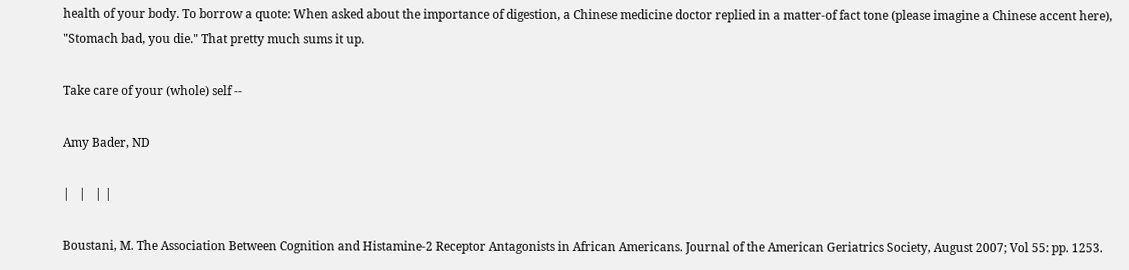health of your body. To borrow a quote: When asked about the importance of digestion, a Chinese medicine doctor replied in a matter-of fact tone (please imagine a Chinese accent here), "Stomach bad, you die." That pretty much sums it up.

Take care of your (whole) self --

Amy Bader, ND

|   |   | |

Boustani, M. The Association Between Cognition and Histamine-2 Receptor Antagonists in African Americans. Journal of the American Geriatrics Society, August 2007; Vol 55: pp. 1253.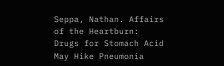Seppa, Nathan. Affairs of the Heartburn: Drugs for Stomach Acid May Hike Pneumonia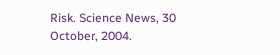Risk. Science News, 30 October, 2004.